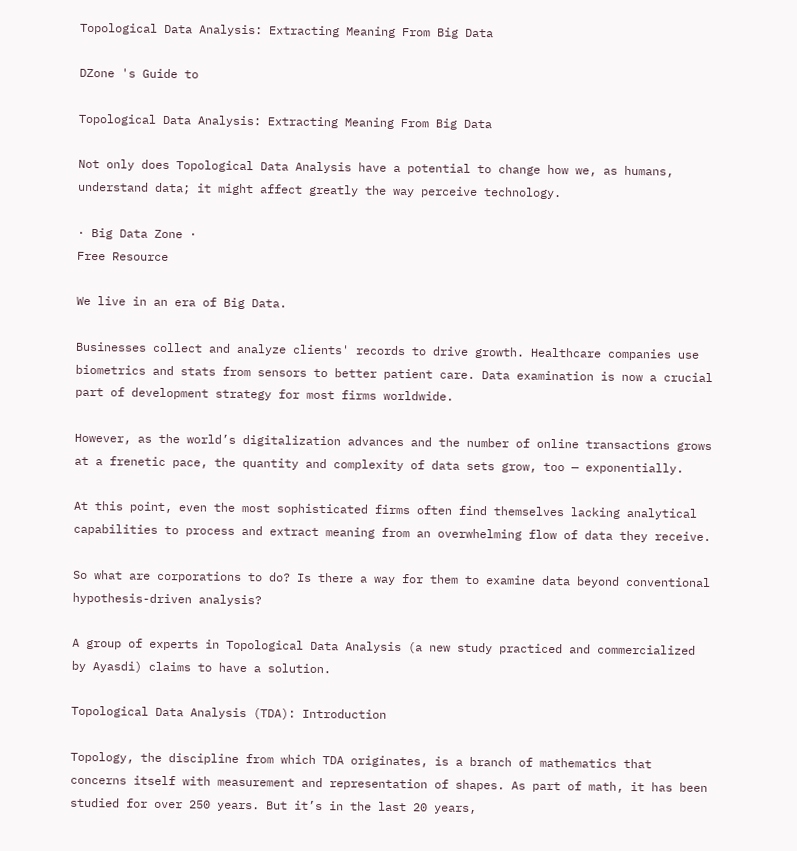Topological Data Analysis: Extracting Meaning From Big Data

DZone 's Guide to

Topological Data Analysis: Extracting Meaning From Big Data

Not only does Topological Data Analysis have a potential to change how we, as humans, understand data; it might affect greatly the way perceive technology.

· Big Data Zone ·
Free Resource

We live in an era of Big Data.

Businesses collect and analyze clients' records to drive growth. Healthcare companies use biometrics and stats from sensors to better patient care. Data examination is now a crucial part of development strategy for most firms worldwide.

However, as the world’s digitalization advances and the number of online transactions grows at a frenetic pace, the quantity and complexity of data sets grow, too — exponentially.

At this point, even the most sophisticated firms often find themselves lacking analytical capabilities to process and extract meaning from an overwhelming flow of data they receive.

So what are corporations to do? Is there a way for them to examine data beyond conventional hypothesis-driven analysis?

A group of experts in Topological Data Analysis (a new study practiced and commercialized by Ayasdi) claims to have a solution.

Topological Data Analysis (TDA): Introduction

Topology, the discipline from which TDA originates, is a branch of mathematics that concerns itself with measurement and representation of shapes. As part of math, it has been studied for over 250 years. But it’s in the last 20 years,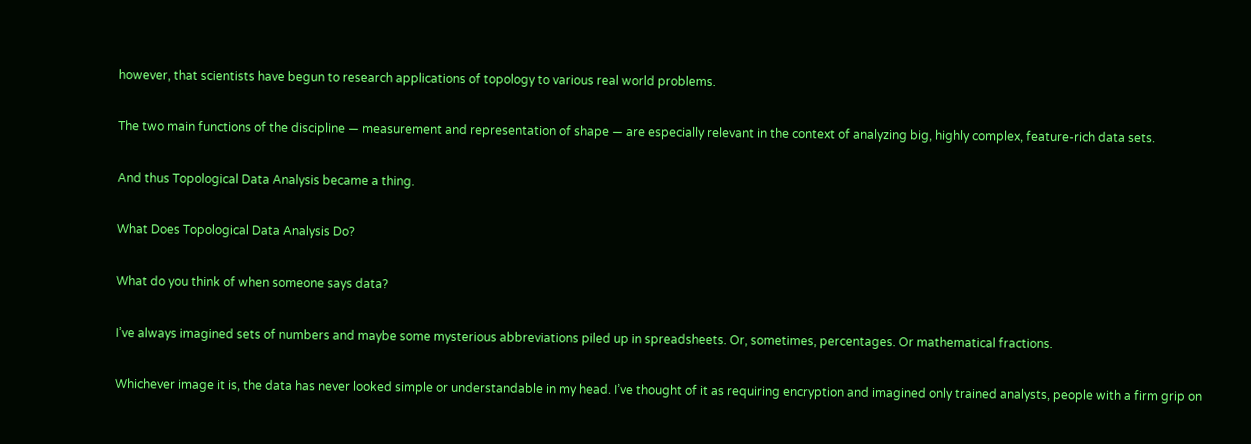however, that scientists have begun to research applications of topology to various real world problems.

The two main functions of the discipline — measurement and representation of shape — are especially relevant in the context of analyzing big, highly complex, feature-rich data sets.

And thus Topological Data Analysis became a thing.

What Does Topological Data Analysis Do?

What do you think of when someone says data?

I’ve always imagined sets of numbers and maybe some mysterious abbreviations piled up in spreadsheets. Or, sometimes, percentages. Or mathematical fractions.

Whichever image it is, the data has never looked simple or understandable in my head. I’ve thought of it as requiring encryption and imagined only trained analysts, people with a firm grip on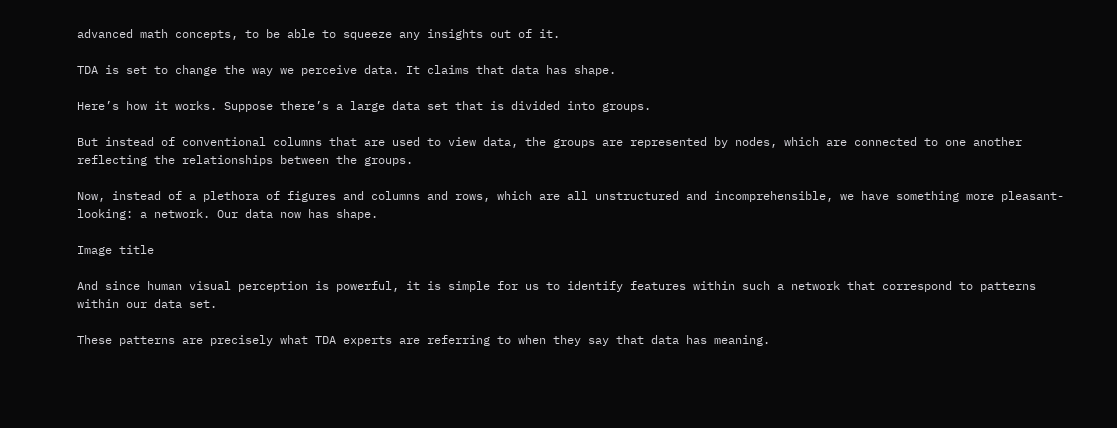advanced math concepts, to be able to squeeze any insights out of it.

TDA is set to change the way we perceive data. It claims that data has shape.

Here’s how it works. Suppose there’s a large data set that is divided into groups.

But instead of conventional columns that are used to view data, the groups are represented by nodes, which are connected to one another reflecting the relationships between the groups.

Now, instead of a plethora of figures and columns and rows, which are all unstructured and incomprehensible, we have something more pleasant-looking: a network. Our data now has shape.

Image title

And since human visual perception is powerful, it is simple for us to identify features within such a network that correspond to patterns within our data set.

These patterns are precisely what TDA experts are referring to when they say that data has meaning.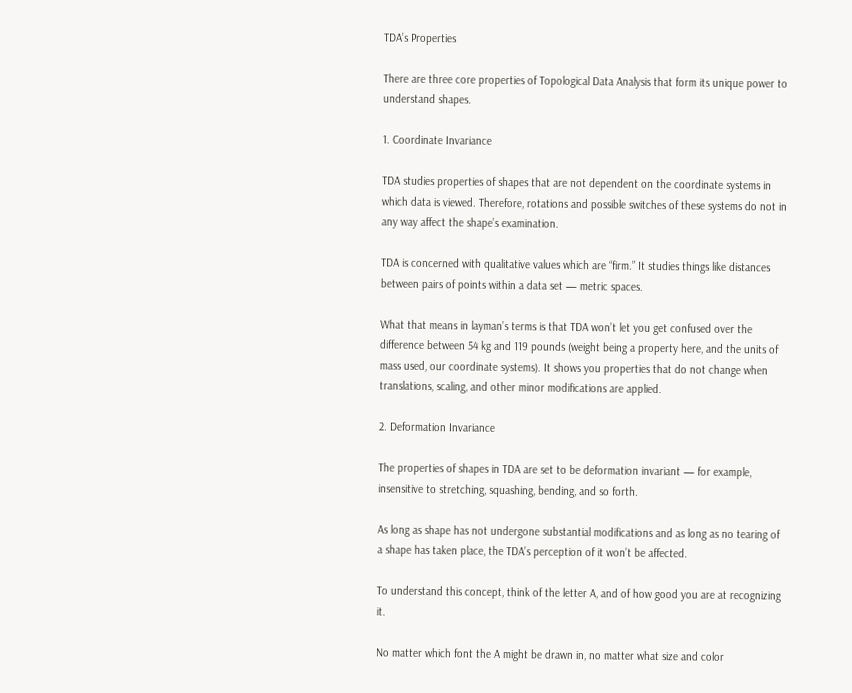TDA’s Properties

There are three core properties of Topological Data Analysis that form its unique power to understand shapes.

1. Coordinate Invariance

TDA studies properties of shapes that are not dependent on the coordinate systems in which data is viewed. Therefore, rotations and possible switches of these systems do not in any way affect the shape’s examination.

TDA is concerned with qualitative values which are “firm.” It studies things like distances between pairs of points within a data set — metric spaces.

What that means in layman’s terms is that TDA won’t let you get confused over the difference between 54 kg and 119 pounds (weight being a property here, and the units of mass used, our coordinate systems). It shows you properties that do not change when translations, scaling, and other minor modifications are applied.

2. Deformation Invariance

The properties of shapes in TDA are set to be deformation invariant — for example, insensitive to stretching, squashing, bending, and so forth.

As long as shape has not undergone substantial modifications and as long as no tearing of a shape has taken place, the TDA’s perception of it won’t be affected.

To understand this concept, think of the letter A, and of how good you are at recognizing it.

No matter which font the A might be drawn in, no matter what size and color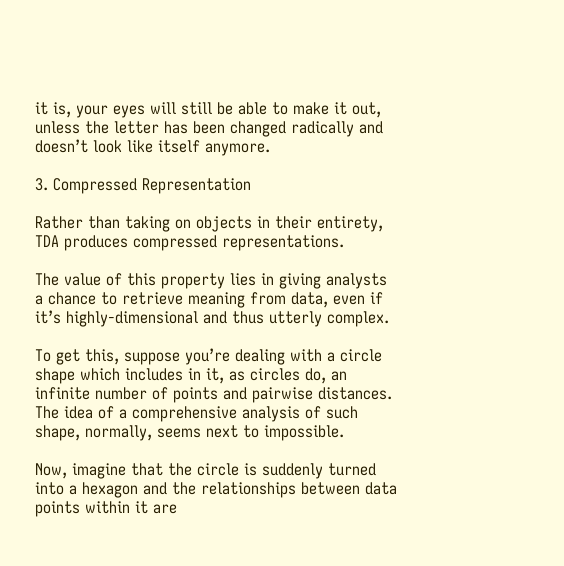it is, your eyes will still be able to make it out, unless the letter has been changed radically and doesn’t look like itself anymore.

3. Compressed Representation

Rather than taking on objects in their entirety, TDA produces compressed representations.

The value of this property lies in giving analysts a chance to retrieve meaning from data, even if it’s highly-dimensional and thus utterly complex.

To get this, suppose you’re dealing with a circle shape which includes in it, as circles do, an infinite number of points and pairwise distances. The idea of a comprehensive analysis of such shape, normally, seems next to impossible.

Now, imagine that the circle is suddenly turned into a hexagon and the relationships between data points within it are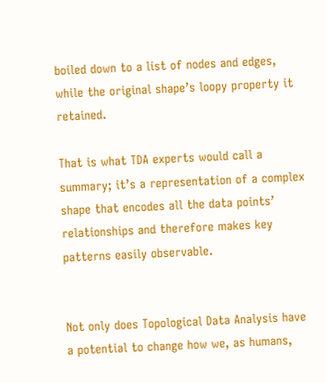boiled down to a list of nodes and edges, while the original shape’s loopy property it retained.

That is what TDA experts would call a summary; it’s a representation of a complex shape that encodes all the data points’ relationships and therefore makes key patterns easily observable.


Not only does Topological Data Analysis have a potential to change how we, as humans,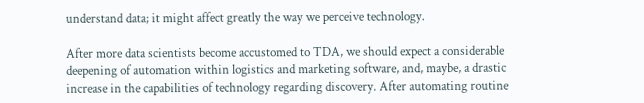understand data; it might affect greatly the way we perceive technology.

After more data scientists become accustomed to TDA, we should expect a considerable deepening of automation within logistics and marketing software, and, maybe, a drastic increase in the capabilities of technology regarding discovery. After automating routine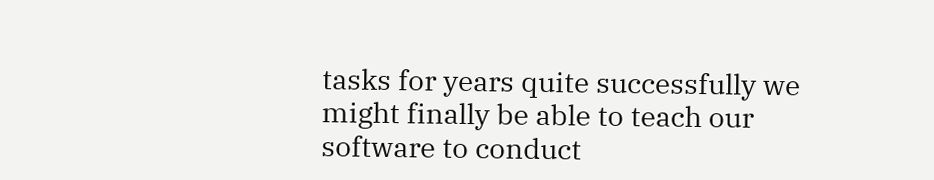tasks for years quite successfully we might finally be able to teach our software to conduct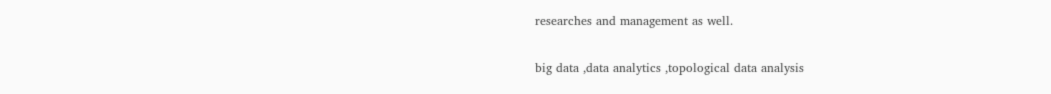researches and management as well.

big data ,data analytics ,topological data analysis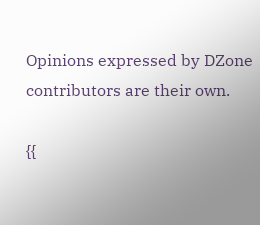Opinions expressed by DZone contributors are their own.

{{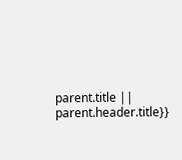parent.title || parent.header.title}}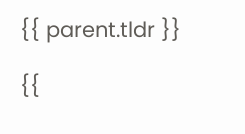{{ parent.tldr }}

{{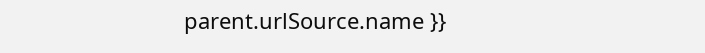parent.urlSource.name }}